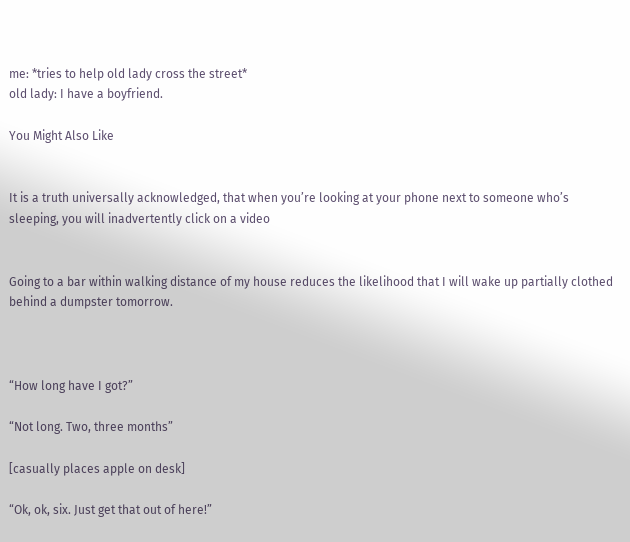me: *tries to help old lady cross the street*
old lady: I have a boyfriend.

You Might Also Like


It is a truth universally acknowledged, that when you’re looking at your phone next to someone who’s sleeping, you will inadvertently click on a video


Going to a bar within walking distance of my house reduces the likelihood that I will wake up partially clothed behind a dumpster tomorrow.



“How long have I got?”

“Not long. Two, three months”

[casually places apple on desk]

“Ok, ok, six. Just get that out of here!”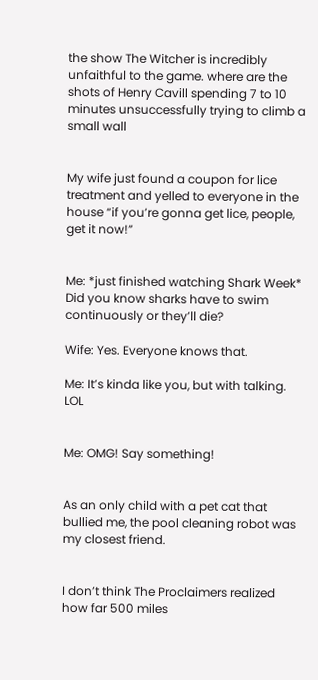the show The Witcher is incredibly unfaithful to the game. where are the shots of Henry Cavill spending 7 to 10 minutes unsuccessfully trying to climb a small wall


My wife just found a coupon for lice treatment and yelled to everyone in the house “if you’re gonna get lice, people, get it now!”


Me: *just finished watching Shark Week* Did you know sharks have to swim continuously or they’ll die?

Wife: Yes. Everyone knows that.

Me: It’s kinda like you, but with talking. LOL


Me: OMG! Say something!


As an only child with a pet cat that bullied me, the pool cleaning robot was my closest friend.


I don’t think The Proclaimers realized how far 500 miles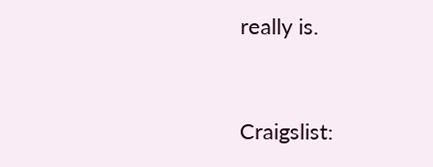really is.


Craigslist: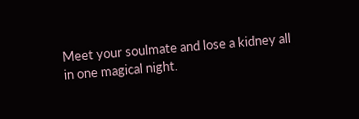Meet your soulmate and lose a kidney all in one magical night.